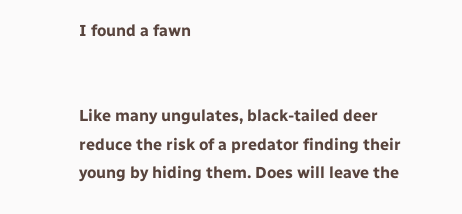I found a fawn


Like many ungulates, black-tailed deer reduce the risk of a predator finding their young by hiding them. Does will leave the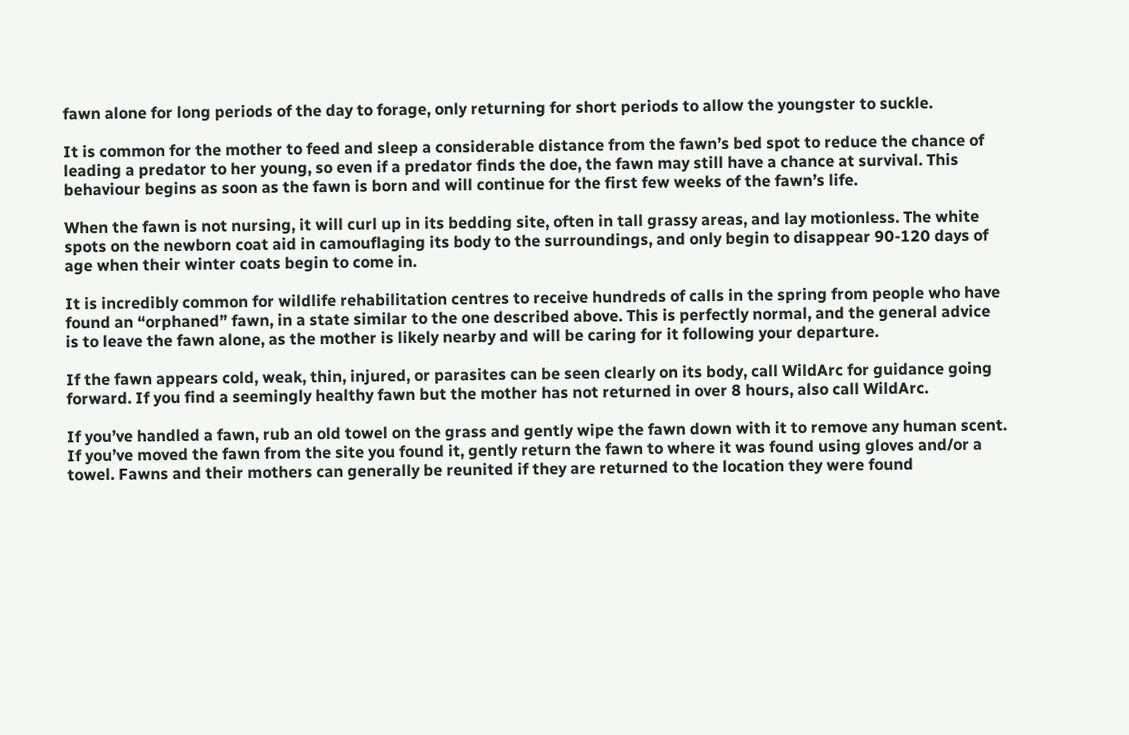fawn alone for long periods of the day to forage, only returning for short periods to allow the youngster to suckle.

It is common for the mother to feed and sleep a considerable distance from the fawn’s bed spot to reduce the chance of leading a predator to her young, so even if a predator finds the doe, the fawn may still have a chance at survival. This behaviour begins as soon as the fawn is born and will continue for the first few weeks of the fawn’s life.

When the fawn is not nursing, it will curl up in its bedding site, often in tall grassy areas, and lay motionless. The white spots on the newborn coat aid in camouflaging its body to the surroundings, and only begin to disappear 90-120 days of age when their winter coats begin to come in.

It is incredibly common for wildlife rehabilitation centres to receive hundreds of calls in the spring from people who have found an “orphaned” fawn, in a state similar to the one described above. This is perfectly normal, and the general advice is to leave the fawn alone, as the mother is likely nearby and will be caring for it following your departure.

If the fawn appears cold, weak, thin, injured, or parasites can be seen clearly on its body, call WildArc for guidance going forward. If you find a seemingly healthy fawn but the mother has not returned in over 8 hours, also call WildArc.

If you’ve handled a fawn, rub an old towel on the grass and gently wipe the fawn down with it to remove any human scent. If you’ve moved the fawn from the site you found it, gently return the fawn to where it was found using gloves and/or a towel. Fawns and their mothers can generally be reunited if they are returned to the location they were found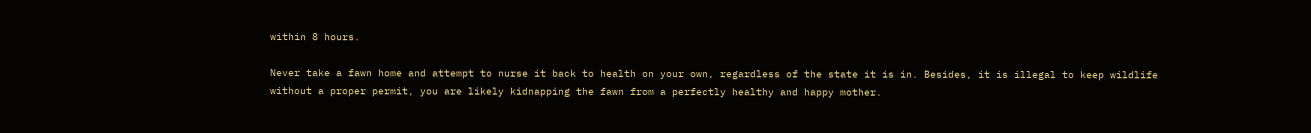within 8 hours.

Never take a fawn home and attempt to nurse it back to health on your own, regardless of the state it is in. Besides, it is illegal to keep wildlife without a proper permit, you are likely kidnapping the fawn from a perfectly healthy and happy mother.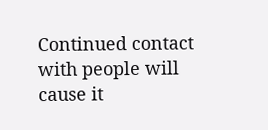Continued contact with people will cause it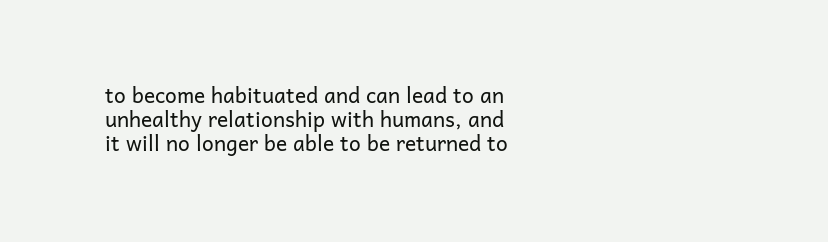to become habituated and can lead to an unhealthy relationship with humans, and it will no longer be able to be returned to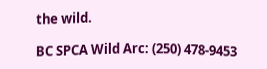the wild.

BC SPCA Wild Arc: (250) 478-9453